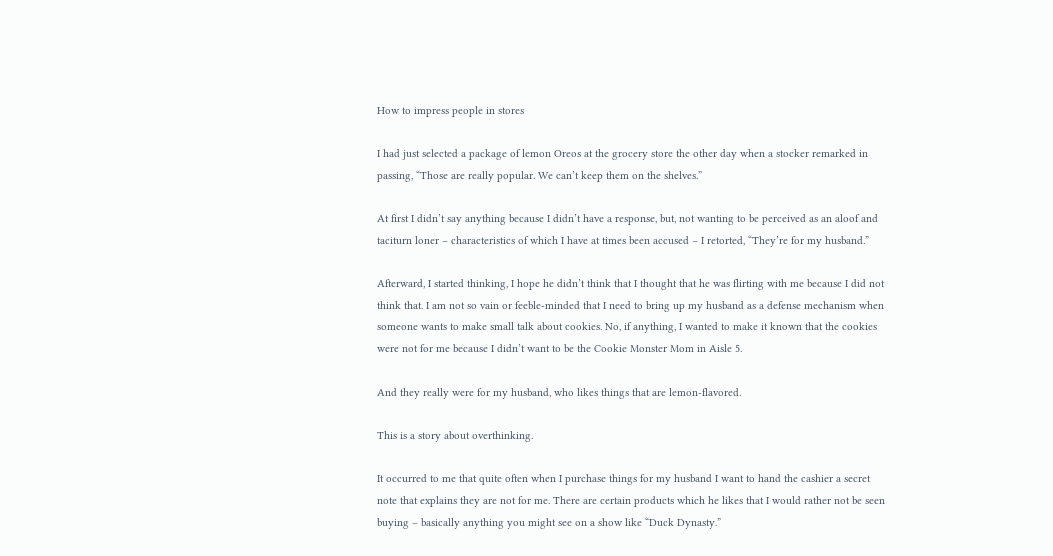How to impress people in stores

I had just selected a package of lemon Oreos at the grocery store the other day when a stocker remarked in passing, “Those are really popular. We can’t keep them on the shelves.”

At first I didn’t say anything because I didn’t have a response, but, not wanting to be perceived as an aloof and taciturn loner – characteristics of which I have at times been accused – I retorted, “They’re for my husband.”

Afterward, I started thinking, I hope he didn’t think that I thought that he was flirting with me because I did not think that. I am not so vain or feeble-minded that I need to bring up my husband as a defense mechanism when someone wants to make small talk about cookies. No, if anything, I wanted to make it known that the cookies were not for me because I didn’t want to be the Cookie Monster Mom in Aisle 5.

And they really were for my husband, who likes things that are lemon-flavored.

This is a story about overthinking.

It occurred to me that quite often when I purchase things for my husband I want to hand the cashier a secret note that explains they are not for me. There are certain products which he likes that I would rather not be seen buying – basically anything you might see on a show like “Duck Dynasty.”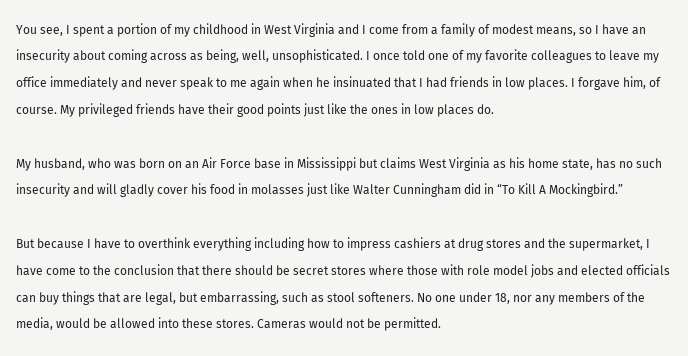You see, I spent a portion of my childhood in West Virginia and I come from a family of modest means, so I have an insecurity about coming across as being, well, unsophisticated. I once told one of my favorite colleagues to leave my office immediately and never speak to me again when he insinuated that I had friends in low places. I forgave him, of course. My privileged friends have their good points just like the ones in low places do.

My husband, who was born on an Air Force base in Mississippi but claims West Virginia as his home state, has no such insecurity and will gladly cover his food in molasses just like Walter Cunningham did in “To Kill A Mockingbird.”

But because I have to overthink everything including how to impress cashiers at drug stores and the supermarket, I have come to the conclusion that there should be secret stores where those with role model jobs and elected officials can buy things that are legal, but embarrassing, such as stool softeners. No one under 18, nor any members of the media, would be allowed into these stores. Cameras would not be permitted.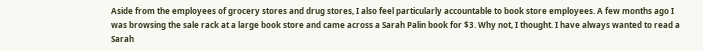Aside from the employees of grocery stores and drug stores, I also feel particularly accountable to book store employees. A few months ago I was browsing the sale rack at a large book store and came across a Sarah Palin book for $3. Why not, I thought. I have always wanted to read a Sarah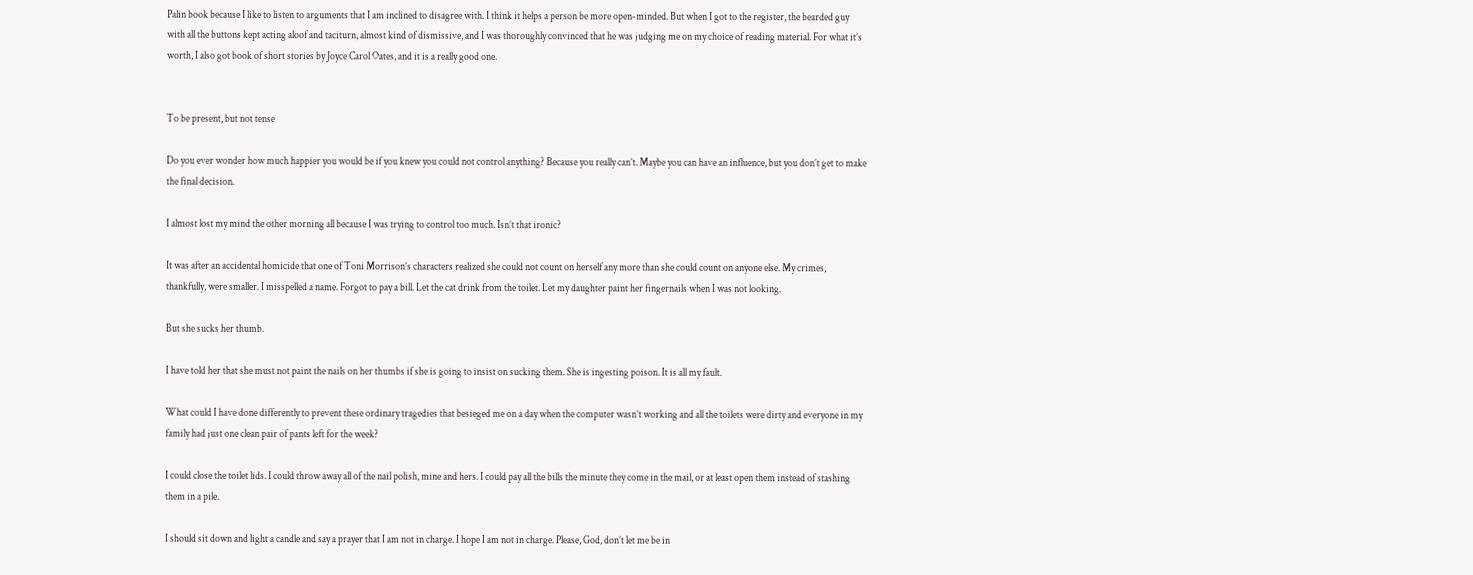Palin book because I like to listen to arguments that I am inclined to disagree with. I think it helps a person be more open-minded. But when I got to the register, the bearded guy with all the buttons kept acting aloof and taciturn, almost kind of dismissive, and I was thoroughly convinced that he was judging me on my choice of reading material. For what it’s worth, I also got book of short stories by Joyce Carol Oates, and it is a really good one.


To be present, but not tense

Do you ever wonder how much happier you would be if you knew you could not control anything? Because you really can’t. Maybe you can have an influence, but you don’t get to make the final decision.

I almost lost my mind the other morning all because I was trying to control too much. Isn’t that ironic?

It was after an accidental homicide that one of Toni Morrison’s characters realized she could not count on herself any more than she could count on anyone else. My crimes, thankfully, were smaller. I misspelled a name. Forgot to pay a bill. Let the cat drink from the toilet. Let my daughter paint her fingernails when I was not looking.

But she sucks her thumb.

I have told her that she must not paint the nails on her thumbs if she is going to insist on sucking them. She is ingesting poison. It is all my fault.

What could I have done differently to prevent these ordinary tragedies that besieged me on a day when the computer wasn’t working and all the toilets were dirty and everyone in my family had just one clean pair of pants left for the week?

I could close the toilet lids. I could throw away all of the nail polish, mine and hers. I could pay all the bills the minute they come in the mail, or at least open them instead of stashing them in a pile.

I should sit down and light a candle and say a prayer that I am not in charge. I hope I am not in charge. Please, God, don’t let me be in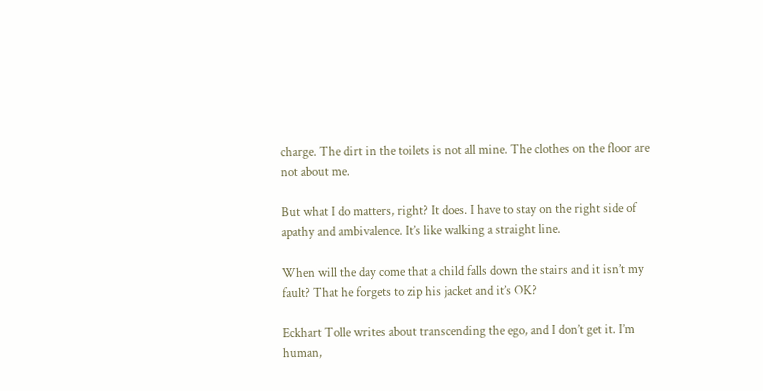charge. The dirt in the toilets is not all mine. The clothes on the floor are not about me.

But what I do matters, right? It does. I have to stay on the right side of apathy and ambivalence. It’s like walking a straight line.

When will the day come that a child falls down the stairs and it isn’t my fault? That he forgets to zip his jacket and it’s OK?

Eckhart Tolle writes about transcending the ego, and I don’t get it. I’m human,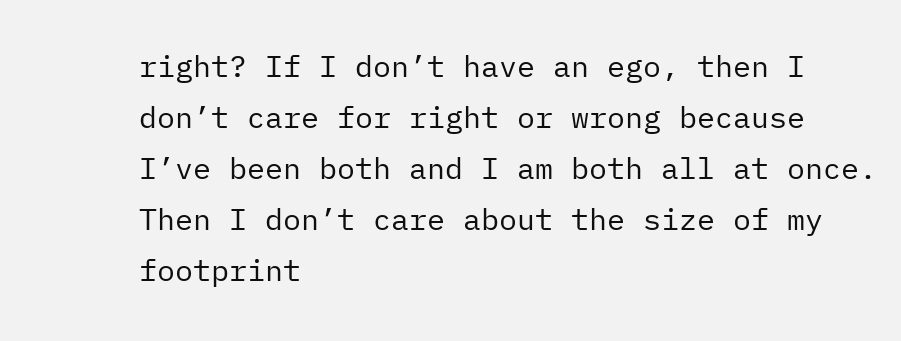right? If I don’t have an ego, then I don’t care for right or wrong because I’ve been both and I am both all at once. Then I don’t care about the size of my footprint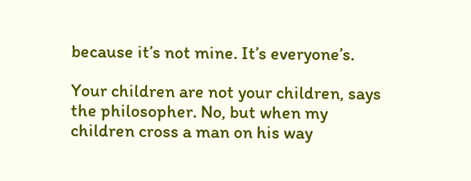because it’s not mine. It’s everyone’s.

Your children are not your children, says the philosopher. No, but when my children cross a man on his way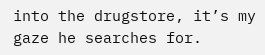into the drugstore, it’s my gaze he searches for.